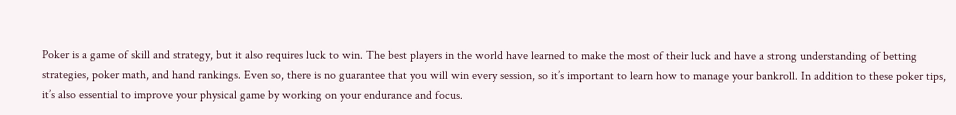Poker is a game of skill and strategy, but it also requires luck to win. The best players in the world have learned to make the most of their luck and have a strong understanding of betting strategies, poker math, and hand rankings. Even so, there is no guarantee that you will win every session, so it’s important to learn how to manage your bankroll. In addition to these poker tips, it’s also essential to improve your physical game by working on your endurance and focus.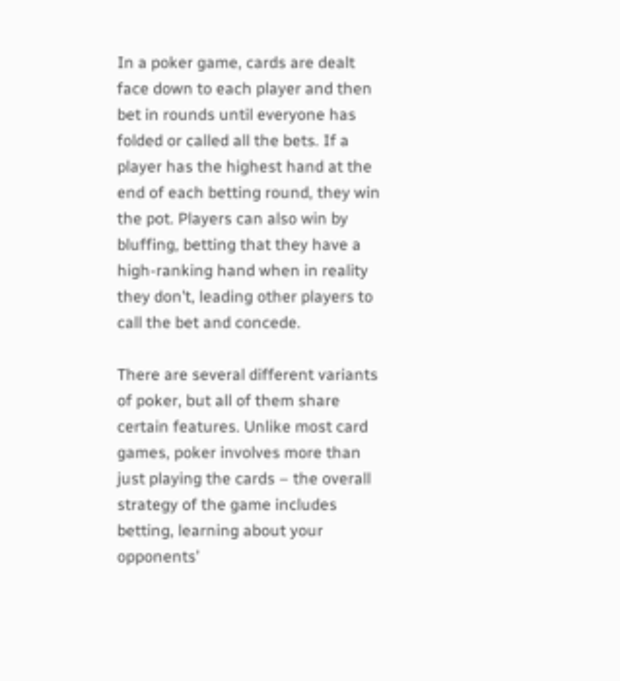In a poker game, cards are dealt face down to each player and then bet in rounds until everyone has folded or called all the bets. If a player has the highest hand at the end of each betting round, they win the pot. Players can also win by bluffing, betting that they have a high-ranking hand when in reality they don’t, leading other players to call the bet and concede.

There are several different variants of poker, but all of them share certain features. Unlike most card games, poker involves more than just playing the cards – the overall strategy of the game includes betting, learning about your opponents’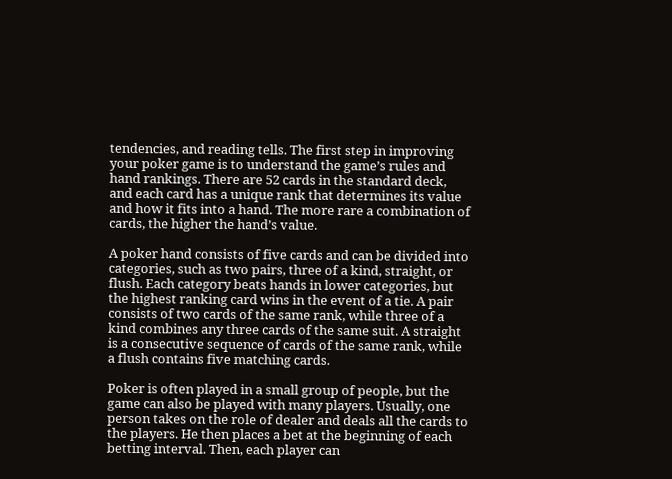tendencies, and reading tells. The first step in improving your poker game is to understand the game’s rules and hand rankings. There are 52 cards in the standard deck, and each card has a unique rank that determines its value and how it fits into a hand. The more rare a combination of cards, the higher the hand’s value.

A poker hand consists of five cards and can be divided into categories, such as two pairs, three of a kind, straight, or flush. Each category beats hands in lower categories, but the highest ranking card wins in the event of a tie. A pair consists of two cards of the same rank, while three of a kind combines any three cards of the same suit. A straight is a consecutive sequence of cards of the same rank, while a flush contains five matching cards.

Poker is often played in a small group of people, but the game can also be played with many players. Usually, one person takes on the role of dealer and deals all the cards to the players. He then places a bet at the beginning of each betting interval. Then, each player can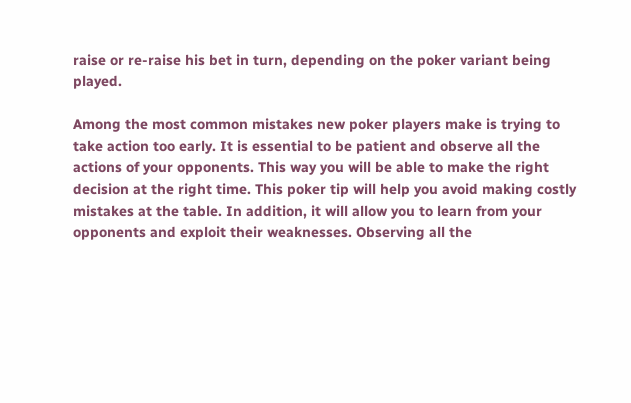raise or re-raise his bet in turn, depending on the poker variant being played.

Among the most common mistakes new poker players make is trying to take action too early. It is essential to be patient and observe all the actions of your opponents. This way you will be able to make the right decision at the right time. This poker tip will help you avoid making costly mistakes at the table. In addition, it will allow you to learn from your opponents and exploit their weaknesses. Observing all the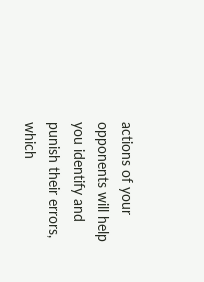actions of your opponents will help you identify and punish their errors, which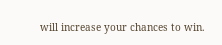will increase your chances to win.